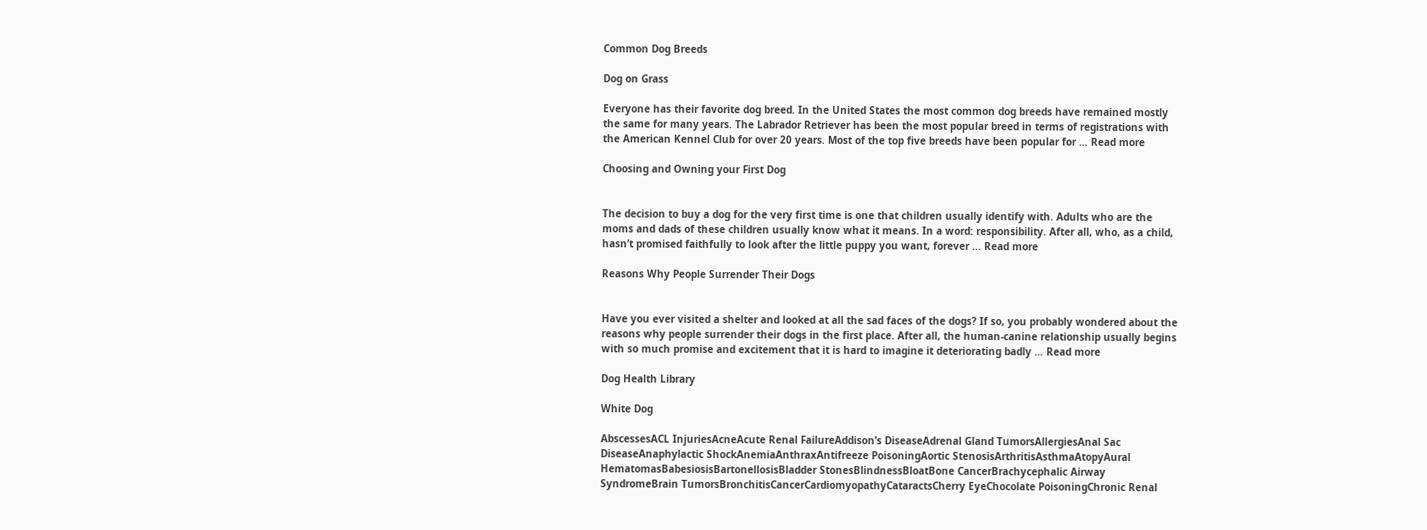Common Dog Breeds

Dog on Grass

Everyone has their favorite dog breed. In the United States the most common dog breeds have remained mostly the same for many years. The Labrador Retriever has been the most popular breed in terms of registrations with the American Kennel Club for over 20 years. Most of the top five breeds have been popular for … Read more

Choosing and Owning your First Dog


The decision to buy a dog for the very first time is one that children usually identify with. Adults who are the moms and dads of these children usually know what it means. In a word: responsibility. After all, who, as a child, hasn’t promised faithfully to look after the little puppy you want, forever … Read more

Reasons Why People Surrender Their Dogs


Have you ever visited a shelter and looked at all the sad faces of the dogs? If so, you probably wondered about the reasons why people surrender their dogs in the first place. After all, the human-canine relationship usually begins with so much promise and excitement that it is hard to imagine it deteriorating badly … Read more

Dog Health Library

White Dog

AbscessesACL InjuriesAcneAcute Renal FailureAddison’s DiseaseAdrenal Gland TumorsAllergiesAnal Sac DiseaseAnaphylactic ShockAnemiaAnthraxAntifreeze PoisoningAortic StenosisArthritisAsthmaAtopyAural HematomasBabesiosisBartonellosisBladder StonesBlindnessBloatBone CancerBrachycephalic Airway SyndromeBrain TumorsBronchitisCancerCardiomyopathyCataractsCherry EyeChocolate PoisoningChronic Renal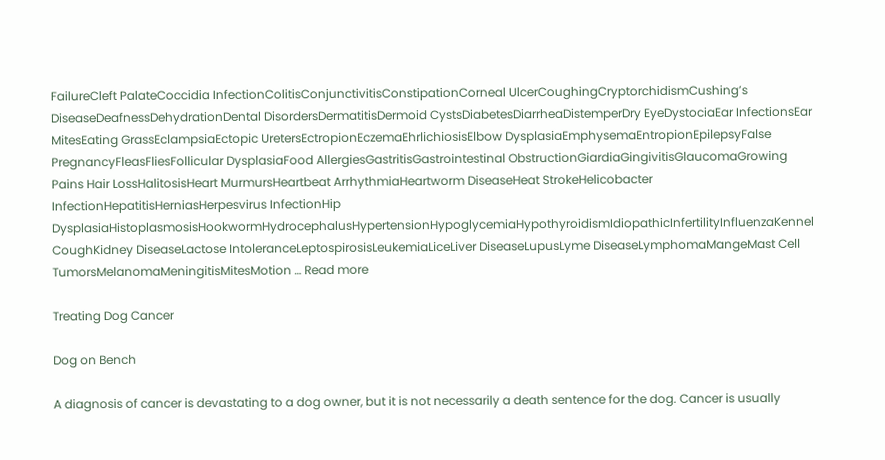FailureCleft PalateCoccidia InfectionColitisConjunctivitisConstipationCorneal UlcerCoughingCryptorchidismCushing’s DiseaseDeafnessDehydrationDental DisordersDermatitisDermoid CystsDiabetesDiarrheaDistemperDry EyeDystociaEar InfectionsEar MitesEating GrassEclampsiaEctopic UretersEctropionEczemaEhrlichiosisElbow DysplasiaEmphysemaEntropionEpilepsyFalse PregnancyFleasFliesFollicular DysplasiaFood AllergiesGastritisGastrointestinal ObstructionGiardiaGingivitisGlaucomaGrowing Pains Hair LossHalitosisHeart MurmursHeartbeat ArrhythmiaHeartworm DiseaseHeat StrokeHelicobacter InfectionHepatitisHerniasHerpesvirus InfectionHip DysplasiaHistoplasmosisHookwormHydrocephalusHypertensionHypoglycemiaHypothyroidismIdiopathicInfertilityInfluenzaKennel CoughKidney DiseaseLactose IntoleranceLeptospirosisLeukemiaLiceLiver DiseaseLupusLyme DiseaseLymphomaMangeMast Cell TumorsMelanomaMeningitisMitesMotion … Read more

Treating Dog Cancer

Dog on Bench

A diagnosis of cancer is devastating to a dog owner, but it is not necessarily a death sentence for the dog. Cancer is usually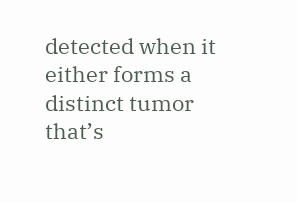detected when it either forms a distinct tumor that’s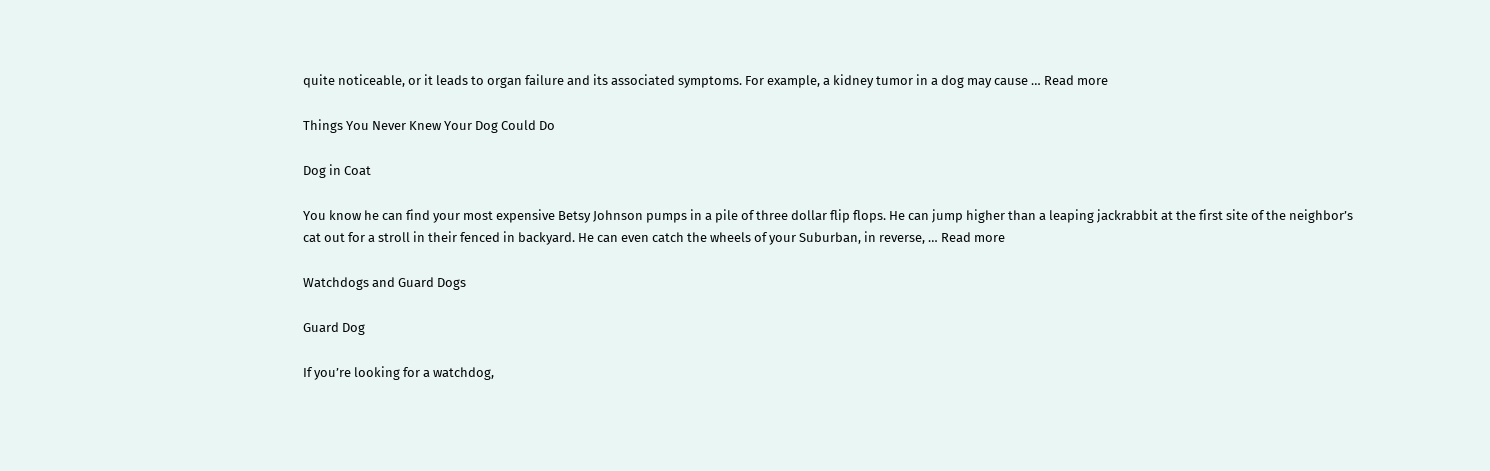quite noticeable, or it leads to organ failure and its associated symptoms. For example, a kidney tumor in a dog may cause … Read more

Things You Never Knew Your Dog Could Do

Dog in Coat

You know he can find your most expensive Betsy Johnson pumps in a pile of three dollar flip flops. He can jump higher than a leaping jackrabbit at the first site of the neighbor’s cat out for a stroll in their fenced in backyard. He can even catch the wheels of your Suburban, in reverse, … Read more

Watchdogs and Guard Dogs

Guard Dog

If you’re looking for a watchdog,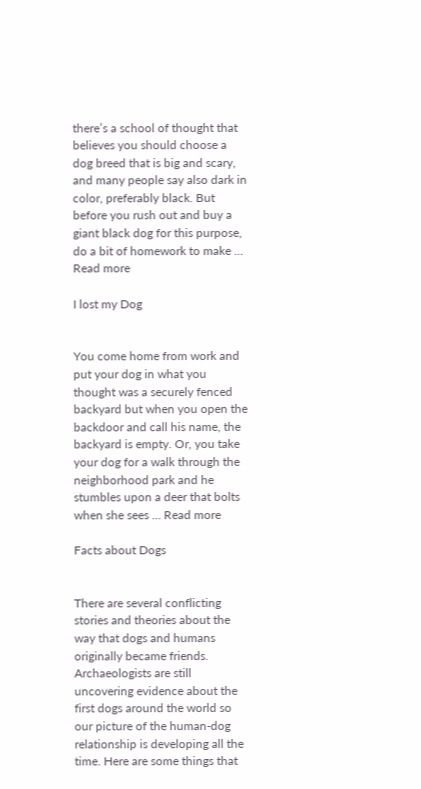there’s a school of thought that believes you should choose a dog breed that is big and scary, and many people say also dark in color, preferably black. But before you rush out and buy a giant black dog for this purpose, do a bit of homework to make … Read more

I lost my Dog


You come home from work and put your dog in what you thought was a securely fenced backyard but when you open the backdoor and call his name, the backyard is empty. Or, you take your dog for a walk through the neighborhood park and he stumbles upon a deer that bolts when she sees … Read more

Facts about Dogs


There are several conflicting stories and theories about the way that dogs and humans originally became friends. Archaeologists are still uncovering evidence about the first dogs around the world so our picture of the human-dog relationship is developing all the time. Here are some things that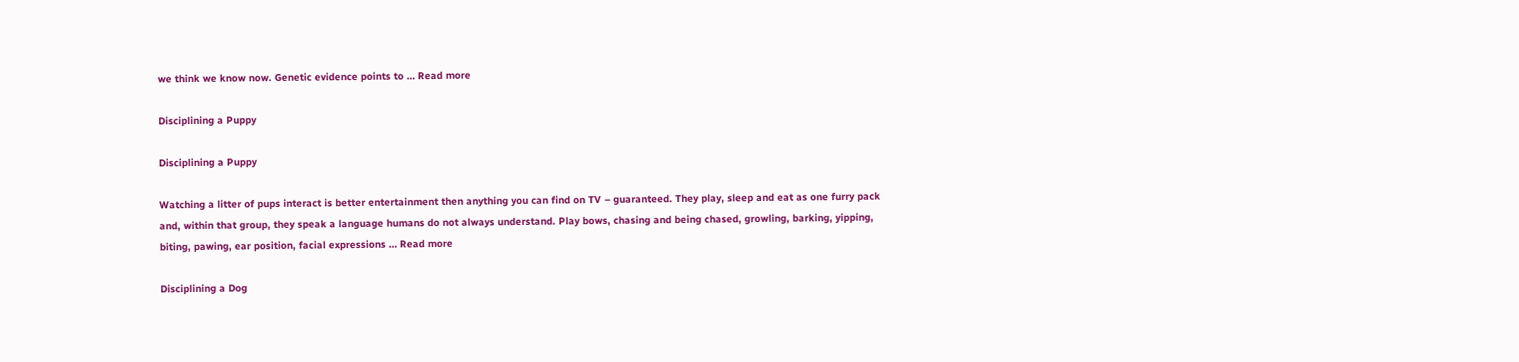we think we know now. Genetic evidence points to … Read more

Disciplining a Puppy

Disciplining a Puppy

Watching a litter of pups interact is better entertainment then anything you can find on TV – guaranteed. They play, sleep and eat as one furry pack and, within that group, they speak a language humans do not always understand. Play bows, chasing and being chased, growling, barking, yipping, biting, pawing, ear position, facial expressions … Read more

Disciplining a Dog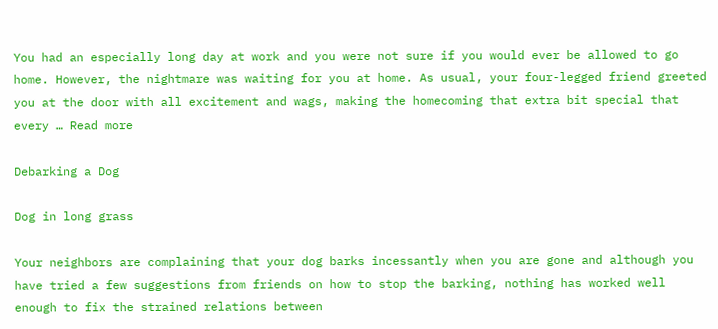You had an especially long day at work and you were not sure if you would ever be allowed to go home. However, the nightmare was waiting for you at home. As usual, your four-legged friend greeted you at the door with all excitement and wags, making the homecoming that extra bit special that every … Read more

Debarking a Dog

Dog in long grass

Your neighbors are complaining that your dog barks incessantly when you are gone and although you have tried a few suggestions from friends on how to stop the barking, nothing has worked well enough to fix the strained relations between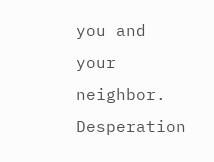you and your neighbor. Desperation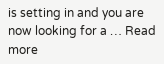is setting in and you are now looking for a … Read more